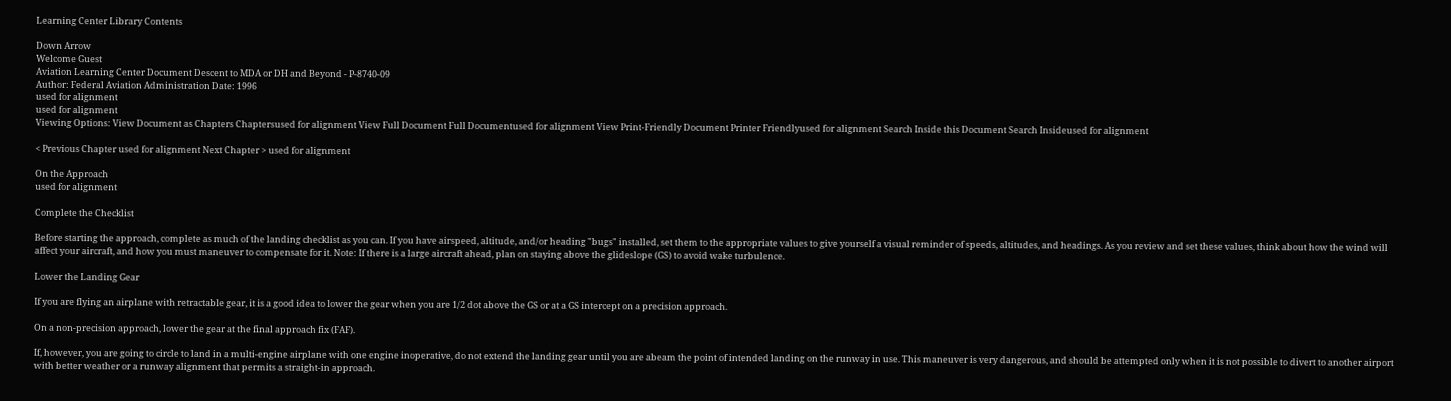Learning Center Library Contents

Down Arrow
Welcome Guest
Aviation Learning Center Document Descent to MDA or DH and Beyond - P-8740-09
Author: Federal Aviation Administration Date: 1996
used for alignment
used for alignment
Viewing Options: View Document as Chapters Chaptersused for alignment View Full Document Full Documentused for alignment View Print-Friendly Document Printer Friendlyused for alignment Search Inside this Document Search Insideused for alignment

< Previous Chapter used for alignment Next Chapter > used for alignment

On the Approach
used for alignment

Complete the Checklist

Before starting the approach, complete as much of the landing checklist as you can. If you have airspeed, altitude, and/or heading "bugs" installed, set them to the appropriate values to give yourself a visual reminder of speeds, altitudes, and headings. As you review and set these values, think about how the wind will affect your aircraft, and how you must maneuver to compensate for it. Note: If there is a large aircraft ahead, plan on staying above the glideslope (GS) to avoid wake turbulence.

Lower the Landing Gear

If you are flying an airplane with retractable gear, it is a good idea to lower the gear when you are 1/2 dot above the GS or at a GS intercept on a precision approach.

On a non-precision approach, lower the gear at the final approach fix (FAF).

If, however, you are going to circle to land in a multi-engine airplane with one engine inoperative, do not extend the landing gear until you are abeam the point of intended landing on the runway in use. This maneuver is very dangerous, and should be attempted only when it is not possible to divert to another airport with better weather or a runway alignment that permits a straight-in approach.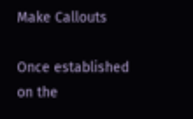Make Callouts

Once established on the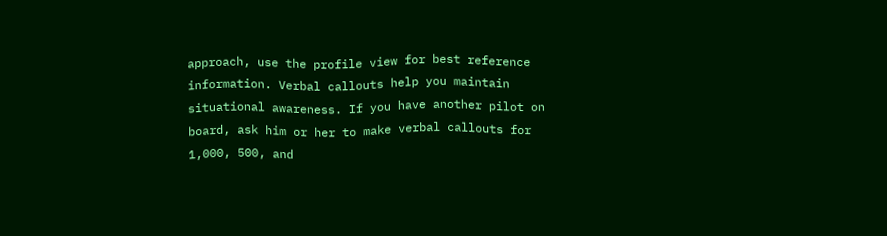approach, use the profile view for best reference information. Verbal callouts help you maintain situational awareness. If you have another pilot on board, ask him or her to make verbal callouts for 1,000, 500, and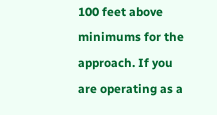100 feet above minimums for the approach. If you are operating as a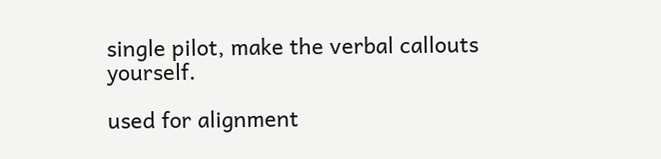single pilot, make the verbal callouts yourself.

used for alignment